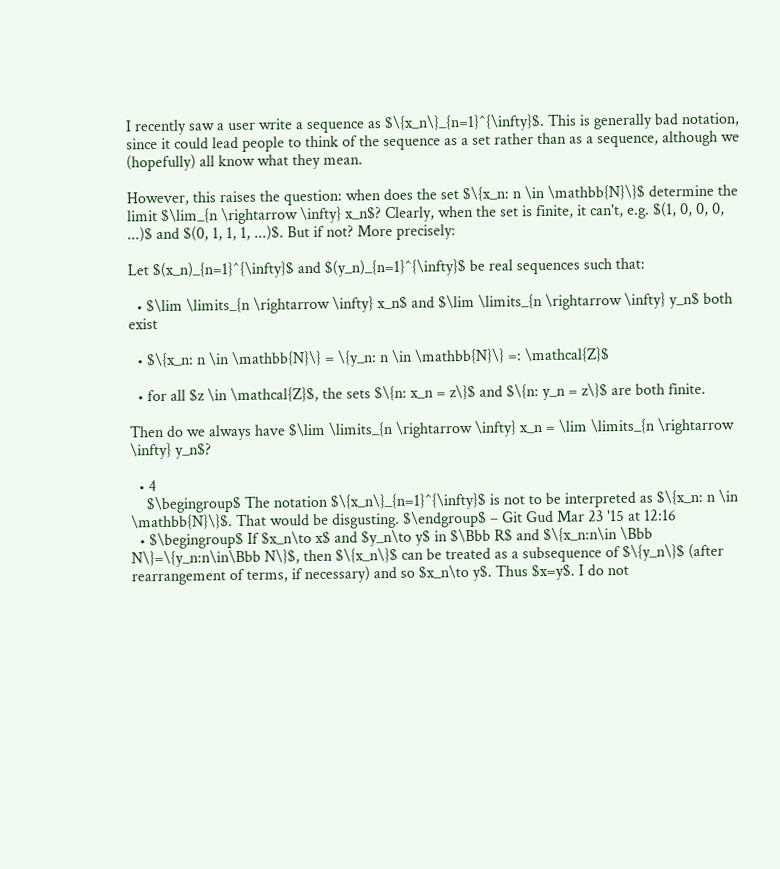I recently saw a user write a sequence as $\{x_n\}_{n=1}^{\infty}$. This is generally bad notation, since it could lead people to think of the sequence as a set rather than as a sequence, although we (hopefully) all know what they mean.

However, this raises the question: when does the set $\{x_n: n \in \mathbb{N}\}$ determine the limit $\lim_{n \rightarrow \infty} x_n$? Clearly, when the set is finite, it can't, e.g. $(1, 0, 0, 0, ...)$ and $(0, 1, 1, 1, ...)$. But if not? More precisely:

Let $(x_n)_{n=1}^{\infty}$ and $(y_n)_{n=1}^{\infty}$ be real sequences such that:

  • $\lim \limits_{n \rightarrow \infty} x_n$ and $\lim \limits_{n \rightarrow \infty} y_n$ both exist

  • $\{x_n: n \in \mathbb{N}\} = \{y_n: n \in \mathbb{N}\} =: \mathcal{Z}$

  • for all $z \in \mathcal{Z}$, the sets $\{n: x_n = z\}$ and $\{n: y_n = z\}$ are both finite.

Then do we always have $\lim \limits_{n \rightarrow \infty} x_n = \lim \limits_{n \rightarrow \infty} y_n$?

  • 4
    $\begingroup$ The notation $\{x_n\}_{n=1}^{\infty}$ is not to be interpreted as $\{x_n: n \in \mathbb{N}\}$. That would be disgusting. $\endgroup$ – Git Gud Mar 23 '15 at 12:16
  • $\begingroup$ If $x_n\to x$ and $y_n\to y$ in $\Bbb R$ and $\{x_n:n\in \Bbb N\}=\{y_n:n\in\Bbb N\}$, then $\{x_n\}$ can be treated as a subsequence of $\{y_n\}$ (after rearrangement of terms, if necessary) and so $x_n\to y$. Thus $x=y$. I do not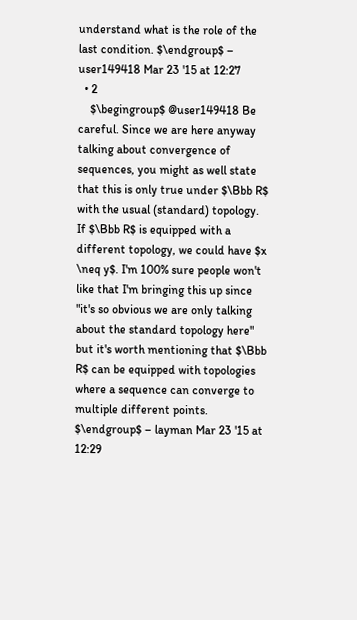understand what is the role of the last condition. $\endgroup$ – user149418 Mar 23 '15 at 12:27
  • 2
    $\begingroup$ @user149418 Be careful. Since we are here anyway talking about convergence of sequences, you might as well state that this is only true under $\Bbb R$ with the usual (standard) topology. If $\Bbb R$ is equipped with a different topology, we could have $x \neq y$. I'm 100% sure people won't like that I'm bringing this up since "it's so obvious we are only talking about the standard topology here" but it's worth mentioning that $\Bbb R$ can be equipped with topologies where a sequence can converge to multiple different points. $\endgroup$ – layman Mar 23 '15 at 12:29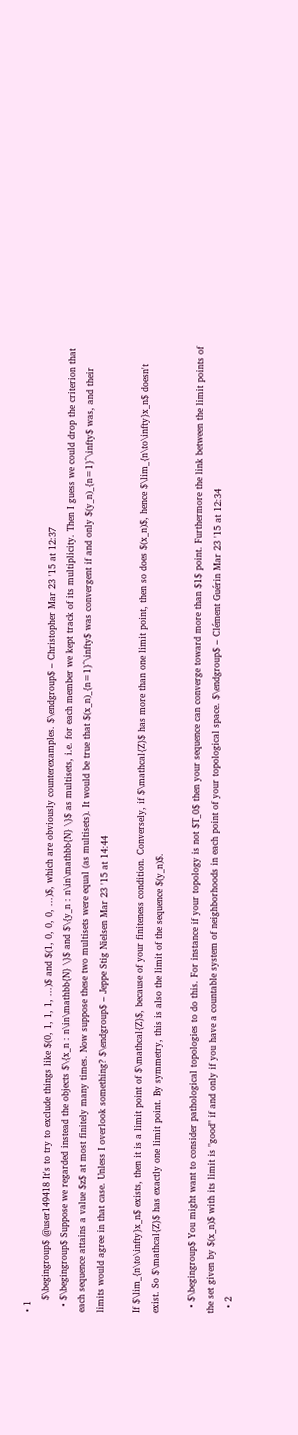• 1
    $\begingroup$ @user149418 It's to try to exclude things like $(0, 1, 1, 1, ...)$ and $(1, 0, 0, 0, ...)$, which are obviously counterexamples. $\endgroup$ – Christopher Mar 23 '15 at 12:37
  • $\begingroup$ Suppose we regarded instead the objects $\{x_n : n\in\mathbb{N} \}$ and $\{y_n : n\in\mathbb{N} \}$ as multisets, i.e. for each member we kept track of its multiplicity. Then I guess we could drop the criterion that each sequence attains a value $z$ at most finitely many times. Now suppose these two multisets were equal (as multisets). It would be true that $(x_n)_{n=1}^\infty$ was convergent if and only $(y_n)_{n=1}^\infty$ was, and their limits would agree in that case. Unless I overlook something? $\endgroup$ – Jeppe Stig Nielsen Mar 23 '15 at 14:44

If $\lim_{n\to\infty}x_n$ exists, then it is a limit point of $\mathcal{Z}$, because of your finiteness condition. Conversely, if $\mathcal{Z}$ has more than one limit point, then so does $(x_n)$, hence $\lim_{n\to\infty}x_n$ doesn't exist. So $\mathcal{Z}$ has exactly one limit point. By symmetry, this is also the limit of the sequence $(y_n)$.

  • $\begingroup$ You might want to consider pathological topologies to do this. For instance if your topology is not $T_0$ then your sequence can converge toward more than $1$ point. Furthermore the link between the limit points of the set given by $(x_n)$ with its limit is "good" if and only if you have a countable system of neighborhoods in each point of your topological space. $\endgroup$ – Clément Guérin Mar 23 '15 at 12:34
  • 2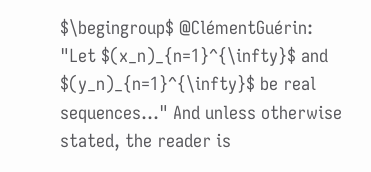$\begingroup$ @ClémentGuérin: "Let $(x_n)_{n=1}^{\infty}$ and $(y_n)_{n=1}^{\infty}$ be real sequences..." And unless otherwise stated, the reader is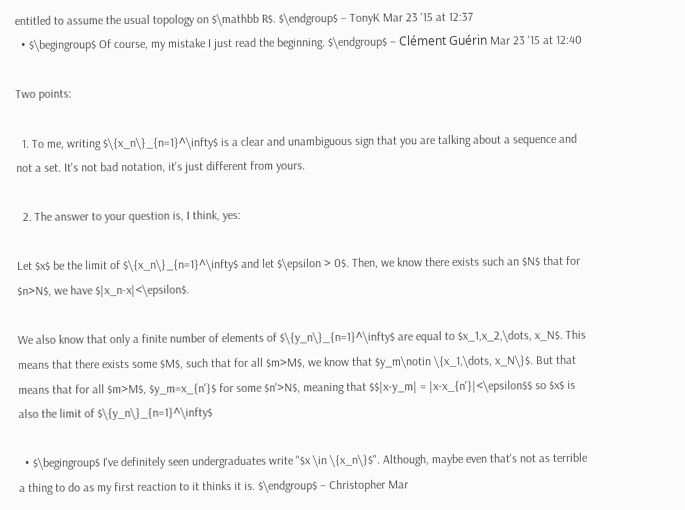entitled to assume the usual topology on $\mathbb R$. $\endgroup$ – TonyK Mar 23 '15 at 12:37
  • $\begingroup$ Of course, my mistake I just read the beginning. $\endgroup$ – Clément Guérin Mar 23 '15 at 12:40

Two points:

  1. To me, writing $\{x_n\}_{n=1}^\infty$ is a clear and unambiguous sign that you are talking about a sequence and not a set. It's not bad notation, it's just different from yours.

  2. The answer to your question is, I think, yes:

Let $x$ be the limit of $\{x_n\}_{n=1}^\infty$ and let $\epsilon > 0$. Then, we know there exists such an $N$ that for $n>N$, we have $|x_n-x|<\epsilon$.

We also know that only a finite number of elements of $\{y_n\}_{n=1}^\infty$ are equal to $x_1,x_2,\dots, x_N$. This means that there exists some $M$, such that for all $m>M$, we know that $y_m\notin \{x_1,\dots, x_N\}$. But that means that for all $m>M$, $y_m=x_{n'}$ for some $n'>N$, meaning that $$|x-y_m| = |x-x_{n'}|<\epsilon$$ so $x$ is also the limit of $\{y_n\}_{n=1}^\infty$

  • $\begingroup$ I've definitely seen undergraduates write "$x \in \{x_n\}$". Although, maybe even that's not as terrible a thing to do as my first reaction to it thinks it is. $\endgroup$ – Christopher Mar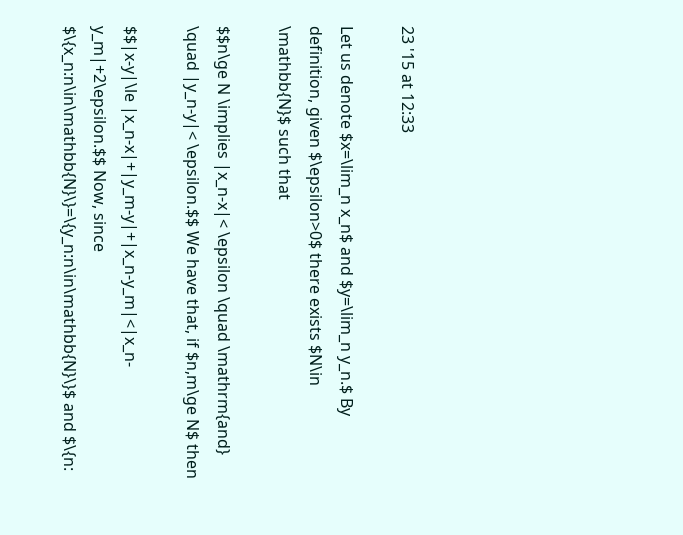23 '15 at 12:33

Let us denote $x=\lim_n x_n$ and $y=\lim_n y_n.$ By definition, given $\epsilon>0$ there exists $N\in \mathbb{N}$ such that

$$n\ge N \implies |x_n-x|< \epsilon \quad \mathrm{and} \quad |y_n-y|< \epsilon.$$ We have that, if $n,m\ge N$ then

$$|x-y|\le |x_n-x|+|y_m-y|+|x_n-y_m|<|x_n-y_m|+2\epsilon.$$ Now, since $\{x_n:n\in\mathbb{N}\}=\{y_n:n\in\mathbb{N}\}$ and $\{n: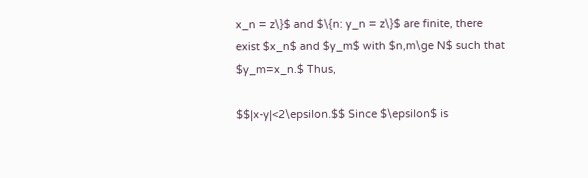x_n = z\}$ and $\{n: y_n = z\}$ are finite, there exist $x_n$ and $y_m$ with $n,m\ge N$ such that $y_m=x_n.$ Thus,

$$|x-y|<2\epsilon.$$ Since $\epsilon$ is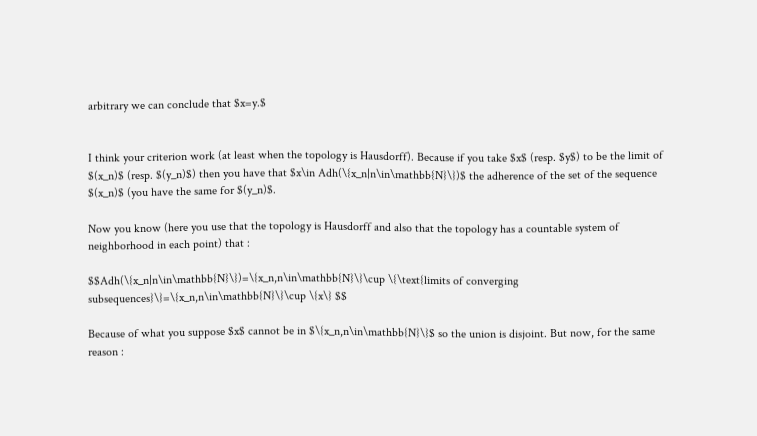arbitrary we can conclude that $x=y.$


I think your criterion work (at least when the topology is Hausdorff). Because if you take $x$ (resp. $y$) to be the limit of $(x_n)$ (resp. $(y_n)$) then you have that $x\in Adh(\{x_n|n\in\mathbb{N}\})$ the adherence of the set of the sequence $(x_n)$ (you have the same for $(y_n)$.

Now you know (here you use that the topology is Hausdorff and also that the topology has a countable system of neighborhood in each point) that :

$$Adh(\{x_n|n\in\mathbb{N}\})=\{x_n,n\in\mathbb{N}\}\cup \{\text{limits of converging subsequences}\}=\{x_n,n\in\mathbb{N}\}\cup \{x\} $$

Because of what you suppose $x$ cannot be in $\{x_n,n\in\mathbb{N}\}$ so the union is disjoint. But now, for the same reason :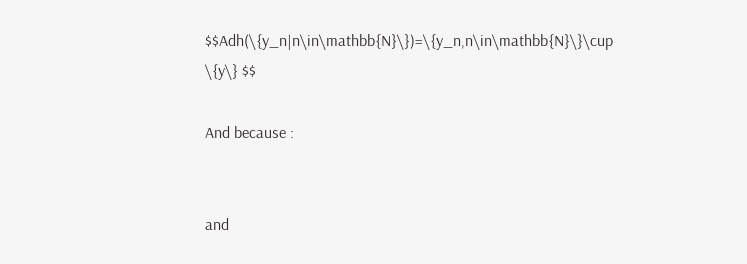$$Adh(\{y_n|n\in\mathbb{N}\})=\{y_n,n\in\mathbb{N}\}\cup \{y\} $$

And because :


and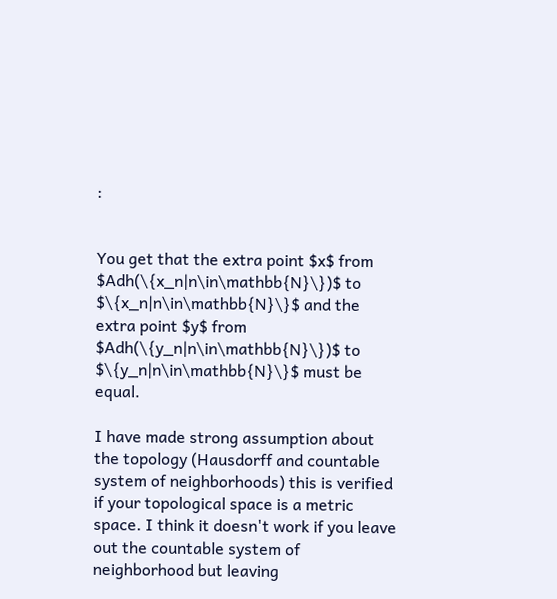:


You get that the extra point $x$ from $Adh(\{x_n|n\in\mathbb{N}\})$ to $\{x_n|n\in\mathbb{N}\}$ and the extra point $y$ from $Adh(\{y_n|n\in\mathbb{N}\})$ to $\{y_n|n\in\mathbb{N}\}$ must be equal.

I have made strong assumption about the topology (Hausdorff and countable system of neighborhoods) this is verified if your topological space is a metric space. I think it doesn't work if you leave out the countable system of neighborhood but leaving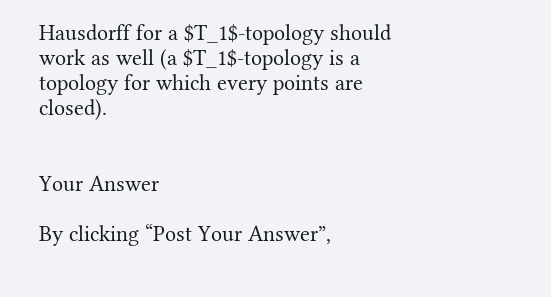Hausdorff for a $T_1$-topology should work as well (a $T_1$-topology is a topology for which every points are closed).


Your Answer

By clicking “Post Your Answer”,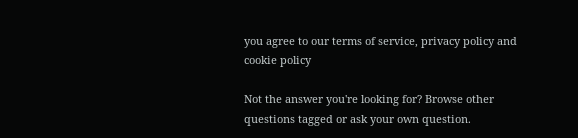you agree to our terms of service, privacy policy and cookie policy

Not the answer you're looking for? Browse other questions tagged or ask your own question.